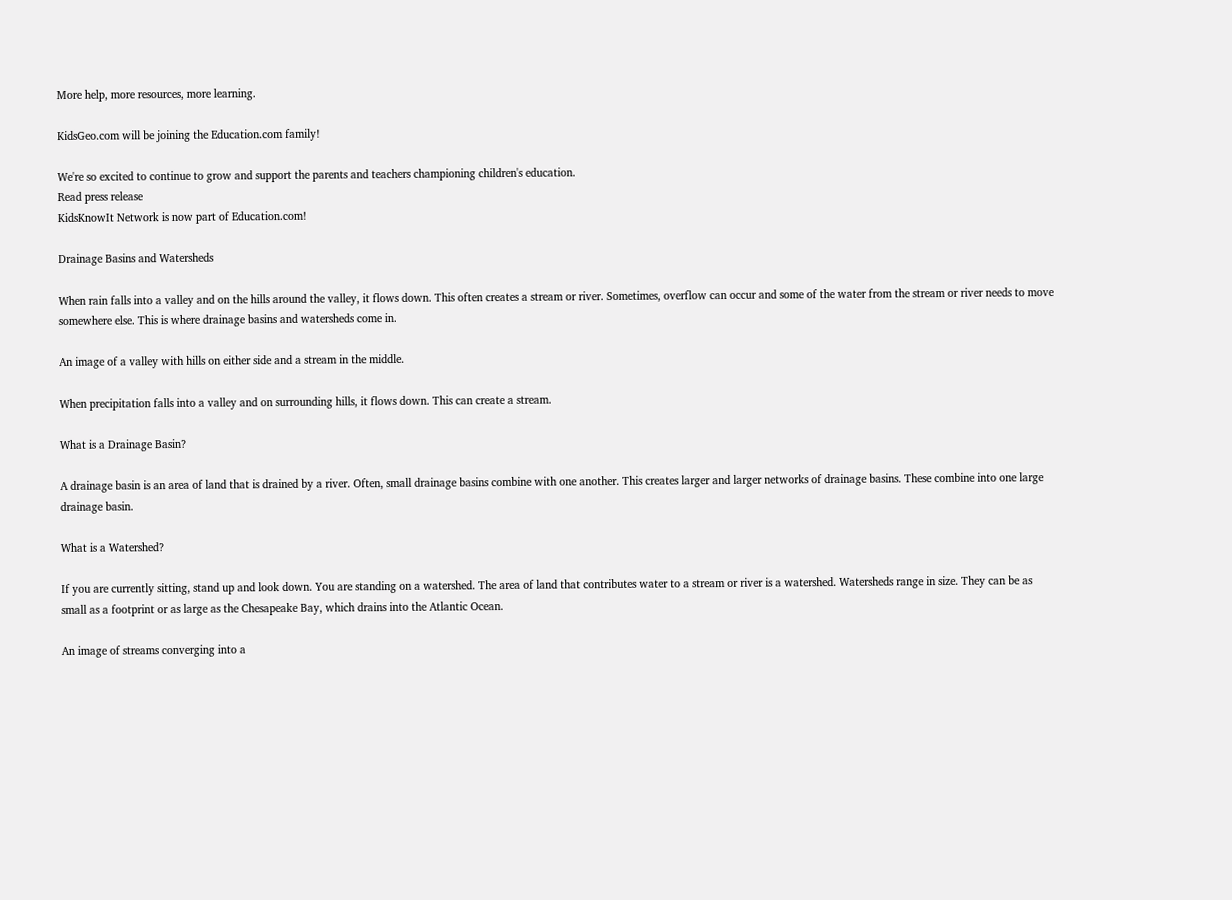More help, more resources, more learning.

KidsGeo.com will be joining the Education.com family!

We're so excited to continue to grow and support the parents and teachers championing children's education.
Read press release
KidsKnowIt Network is now part of Education.com!

Drainage Basins and Watersheds

When rain falls into a valley and on the hills around the valley, it flows down. This often creates a stream or river. Sometimes, overflow can occur and some of the water from the stream or river needs to move somewhere else. This is where drainage basins and watersheds come in.

An image of a valley with hills on either side and a stream in the middle.

When precipitation falls into a valley and on surrounding hills, it flows down. This can create a stream.

What is a Drainage Basin?

A drainage basin is an area of land that is drained by a river. Often, small drainage basins combine with one another. This creates larger and larger networks of drainage basins. These combine into one large drainage basin.

What is a Watershed?

If you are currently sitting, stand up and look down. You are standing on a watershed. The area of land that contributes water to a stream or river is a watershed. Watersheds range in size. They can be as small as a footprint or as large as the Chesapeake Bay, which drains into the Atlantic Ocean.

An image of streams converging into a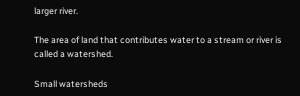larger river.

The area of land that contributes water to a stream or river is called a watershed.

Small watersheds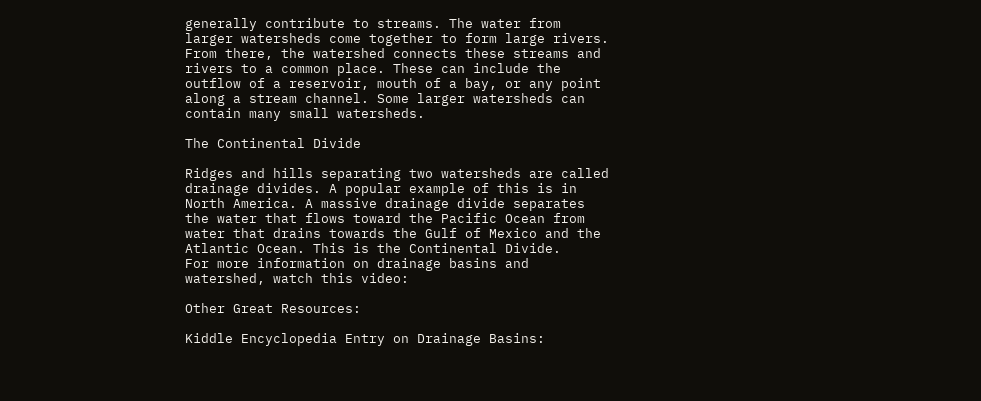generally contribute to streams. The water from larger watersheds come together to form large rivers. From there, the watershed connects these streams and rivers to a common place. These can include the outflow of a reservoir, mouth of a bay, or any point along a stream channel. Some larger watersheds can contain many small watersheds.

The Continental Divide

Ridges and hills separating two watersheds are called drainage divides. A popular example of this is in North America. A massive drainage divide separates the water that flows toward the Pacific Ocean from water that drains towards the Gulf of Mexico and the Atlantic Ocean. This is the Continental Divide.
For more information on drainage basins and watershed, watch this video:

Other Great Resources:

Kiddle Encyclopedia Entry on Drainage Basins: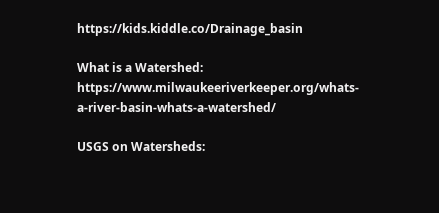https://kids.kiddle.co/Drainage_basin

What is a Watershed: https://www.milwaukeeriverkeeper.org/whats-a-river-basin-whats-a-watershed/

USGS on Watersheds: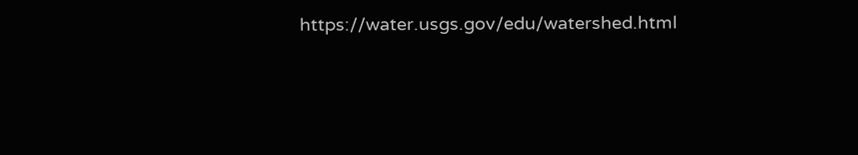https://water.usgs.gov/edu/watershed.html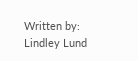Written by: Lindley Lund